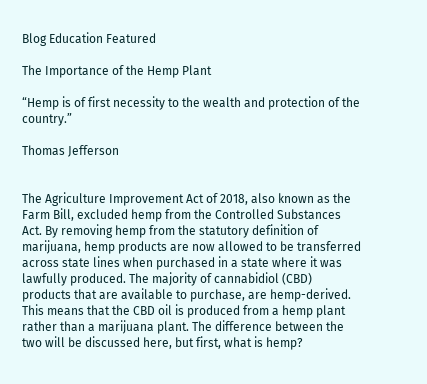Blog Education Featured

The Importance of the Hemp Plant

“Hemp is of first necessity to the wealth and protection of the country.”

Thomas Jefferson


The Agriculture Improvement Act of 2018, also known as the Farm Bill, excluded hemp from the Controlled Substances Act. By removing hemp from the statutory definition of marijuana, hemp products are now allowed to be transferred across state lines when purchased in a state where it was lawfully produced. The majority of cannabidiol (CBD) products that are available to purchase, are hemp-derived. This means that the CBD oil is produced from a hemp plant rather than a marijuana plant. The difference between the two will be discussed here, but first, what is hemp?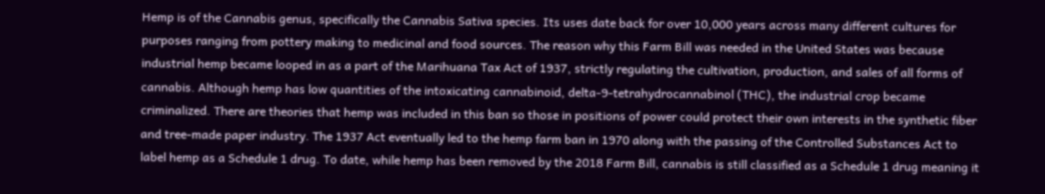Hemp is of the Cannabis genus, specifically the Cannabis Sativa species. Its uses date back for over 10,000 years across many different cultures for purposes ranging from pottery making to medicinal and food sources. The reason why this Farm Bill was needed in the United States was because industrial hemp became looped in as a part of the Marihuana Tax Act of 1937, strictly regulating the cultivation, production, and sales of all forms of cannabis. Although hemp has low quantities of the intoxicating cannabinoid, delta-9-tetrahydrocannabinol (THC), the industrial crop became criminalized. There are theories that hemp was included in this ban so those in positions of power could protect their own interests in the synthetic fiber and tree-made paper industry. The 1937 Act eventually led to the hemp farm ban in 1970 along with the passing of the Controlled Substances Act to label hemp as a Schedule 1 drug. To date, while hemp has been removed by the 2018 Farm Bill, cannabis is still classified as a Schedule 1 drug meaning it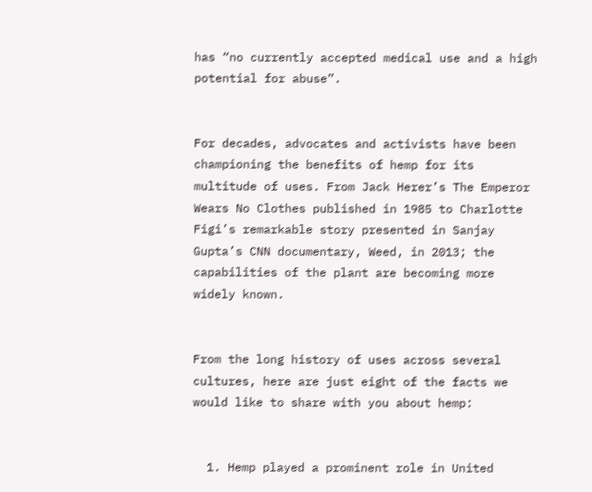has “no currently accepted medical use and a high potential for abuse”.


For decades, advocates and activists have been championing the benefits of hemp for its multitude of uses. From Jack Herer’s The Emperor Wears No Clothes published in 1985 to Charlotte Figi’s remarkable story presented in Sanjay Gupta’s CNN documentary, Weed, in 2013; the capabilities of the plant are becoming more widely known.


From the long history of uses across several cultures, here are just eight of the facts we would like to share with you about hemp:


  1. Hemp played a prominent role in United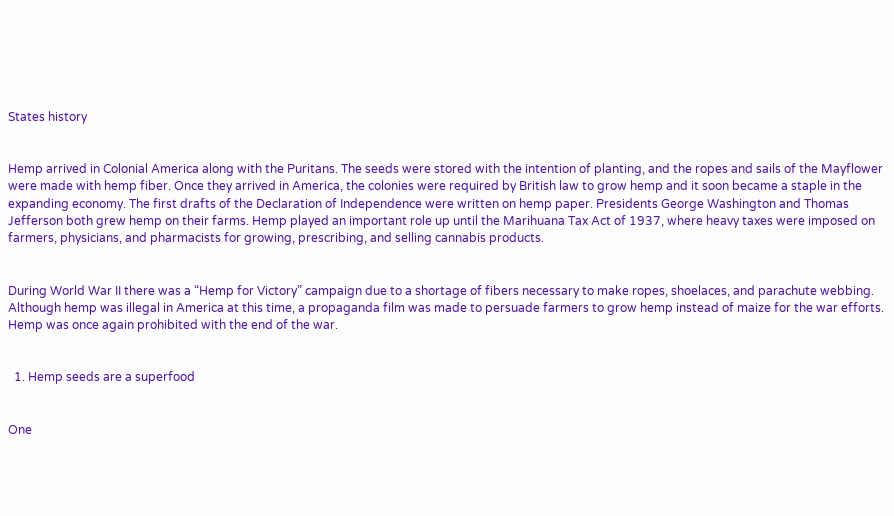States history


Hemp arrived in Colonial America along with the Puritans. The seeds were stored with the intention of planting, and the ropes and sails of the Mayflower were made with hemp fiber. Once they arrived in America, the colonies were required by British law to grow hemp and it soon became a staple in the expanding economy. The first drafts of the Declaration of Independence were written on hemp paper. Presidents George Washington and Thomas Jefferson both grew hemp on their farms. Hemp played an important role up until the Marihuana Tax Act of 1937, where heavy taxes were imposed on farmers, physicians, and pharmacists for growing, prescribing, and selling cannabis products.


During World War II there was a “Hemp for Victory” campaign due to a shortage of fibers necessary to make ropes, shoelaces, and parachute webbing. Although hemp was illegal in America at this time, a propaganda film was made to persuade farmers to grow hemp instead of maize for the war efforts. Hemp was once again prohibited with the end of the war.


  1. Hemp seeds are a superfood


One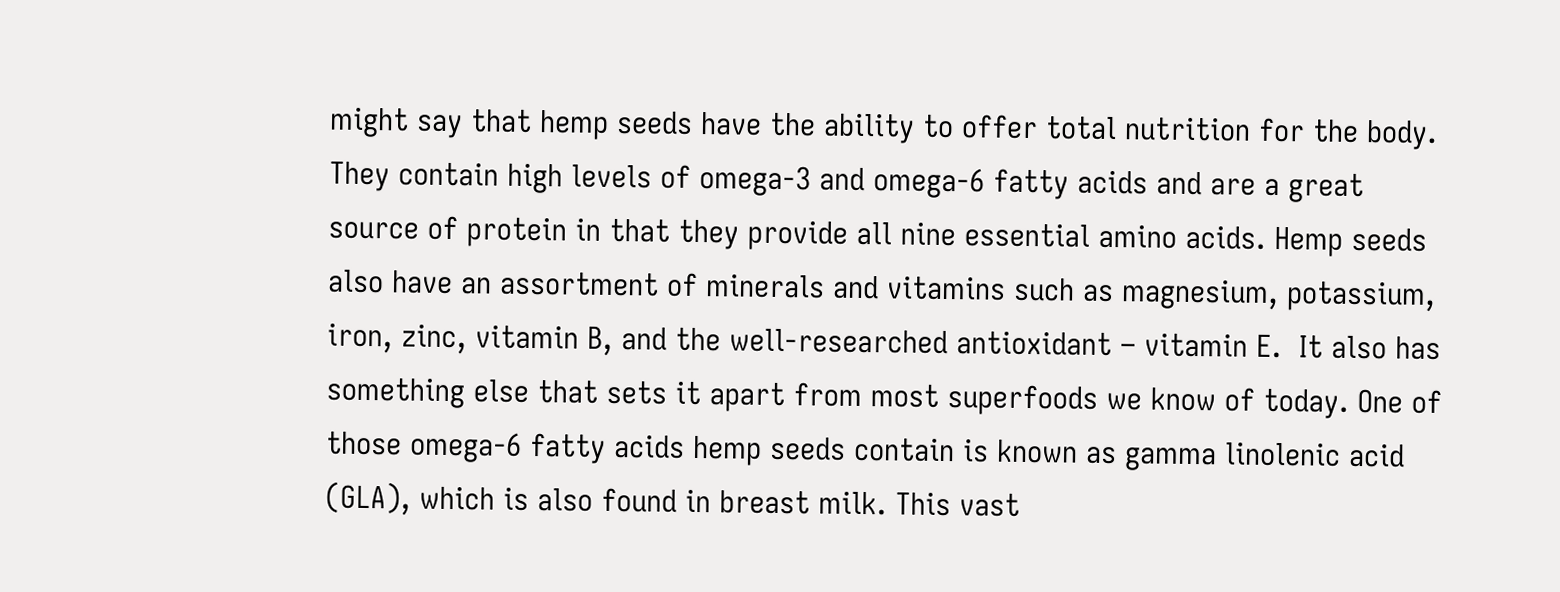might say that hemp seeds have the ability to offer total nutrition for the body. They contain high levels of omega-3 and omega-6 fatty acids and are a great source of protein in that they provide all nine essential amino acids. Hemp seeds also have an assortment of minerals and vitamins such as magnesium, potassium, iron, zinc, vitamin B, and the well-researched antioxidant – vitamin E.  It also has something else that sets it apart from most superfoods we know of today. One of those omega-6 fatty acids hemp seeds contain is known as gamma linolenic acid (GLA), which is also found in breast milk. This vast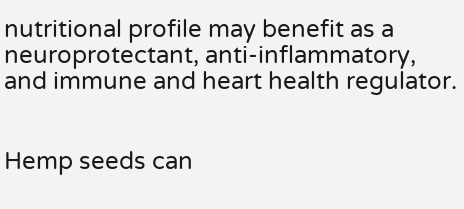nutritional profile may benefit as a neuroprotectant, anti-inflammatory, and immune and heart health regulator.


Hemp seeds can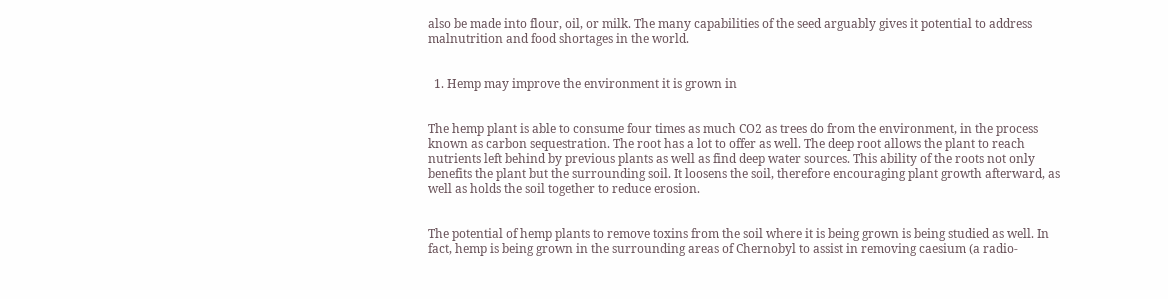also be made into flour, oil, or milk. The many capabilities of the seed arguably gives it potential to address malnutrition and food shortages in the world.


  1. Hemp may improve the environment it is grown in


The hemp plant is able to consume four times as much CO2 as trees do from the environment, in the process known as carbon sequestration. The root has a lot to offer as well. The deep root allows the plant to reach nutrients left behind by previous plants as well as find deep water sources. This ability of the roots not only benefits the plant but the surrounding soil. It loosens the soil, therefore encouraging plant growth afterward, as well as holds the soil together to reduce erosion.


The potential of hemp plants to remove toxins from the soil where it is being grown is being studied as well. In fact, hemp is being grown in the surrounding areas of Chernobyl to assist in removing caesium (a radio-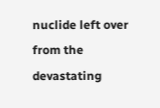nuclide left over from the devastating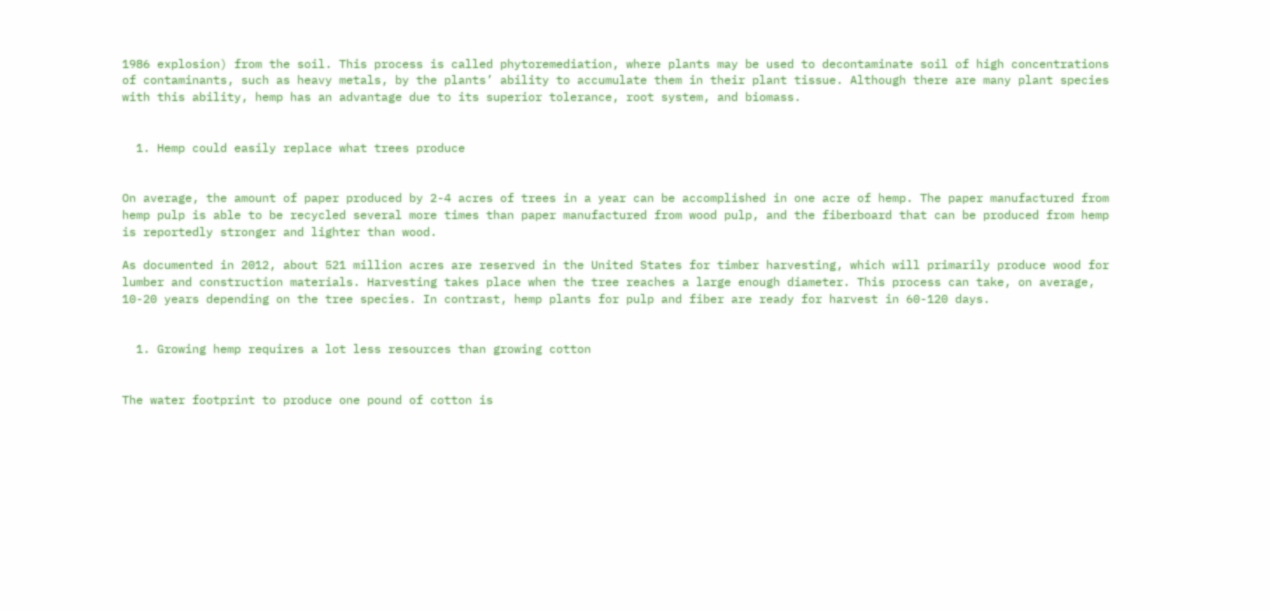1986 explosion) from the soil. This process is called phytoremediation, where plants may be used to decontaminate soil of high concentrations of contaminants, such as heavy metals, by the plants’ ability to accumulate them in their plant tissue. Although there are many plant species with this ability, hemp has an advantage due to its superior tolerance, root system, and biomass.


  1. Hemp could easily replace what trees produce


On average, the amount of paper produced by 2-4 acres of trees in a year can be accomplished in one acre of hemp. The paper manufactured from hemp pulp is able to be recycled several more times than paper manufactured from wood pulp, and the fiberboard that can be produced from hemp is reportedly stronger and lighter than wood.

As documented in 2012, about 521 million acres are reserved in the United States for timber harvesting, which will primarily produce wood for lumber and construction materials. Harvesting takes place when the tree reaches a large enough diameter. This process can take, on average, 10-20 years depending on the tree species. In contrast, hemp plants for pulp and fiber are ready for harvest in 60-120 days.


  1. Growing hemp requires a lot less resources than growing cotton


The water footprint to produce one pound of cotton is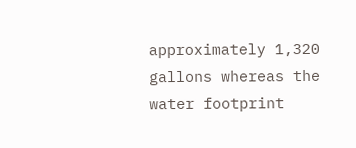approximately 1,320 gallons whereas the water footprint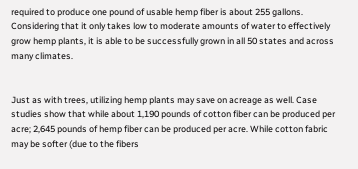required to produce one pound of usable hemp fiber is about 255 gallons. Considering that it only takes low to moderate amounts of water to effectively grow hemp plants, it is able to be successfully grown in all 50 states and across many climates.


Just as with trees, utilizing hemp plants may save on acreage as well. Case studies show that while about 1,190 pounds of cotton fiber can be produced per acre; 2,645 pounds of hemp fiber can be produced per acre. While cotton fabric may be softer (due to the fibers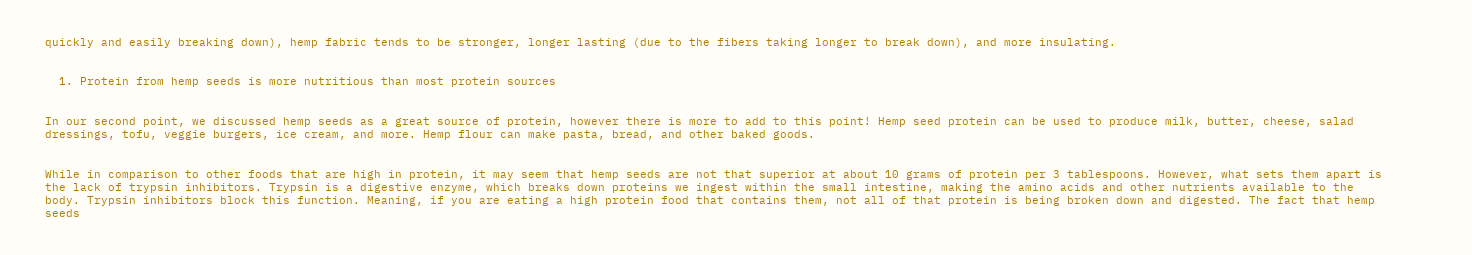quickly and easily breaking down), hemp fabric tends to be stronger, longer lasting (due to the fibers taking longer to break down), and more insulating.


  1. Protein from hemp seeds is more nutritious than most protein sources


In our second point, we discussed hemp seeds as a great source of protein, however there is more to add to this point! Hemp seed protein can be used to produce milk, butter, cheese, salad dressings, tofu, veggie burgers, ice cream, and more. Hemp flour can make pasta, bread, and other baked goods.


While in comparison to other foods that are high in protein, it may seem that hemp seeds are not that superior at about 10 grams of protein per 3 tablespoons. However, what sets them apart is the lack of trypsin inhibitors. Trypsin is a digestive enzyme, which breaks down proteins we ingest within the small intestine, making the amino acids and other nutrients available to the body. Trypsin inhibitors block this function. Meaning, if you are eating a high protein food that contains them, not all of that protein is being broken down and digested. The fact that hemp seeds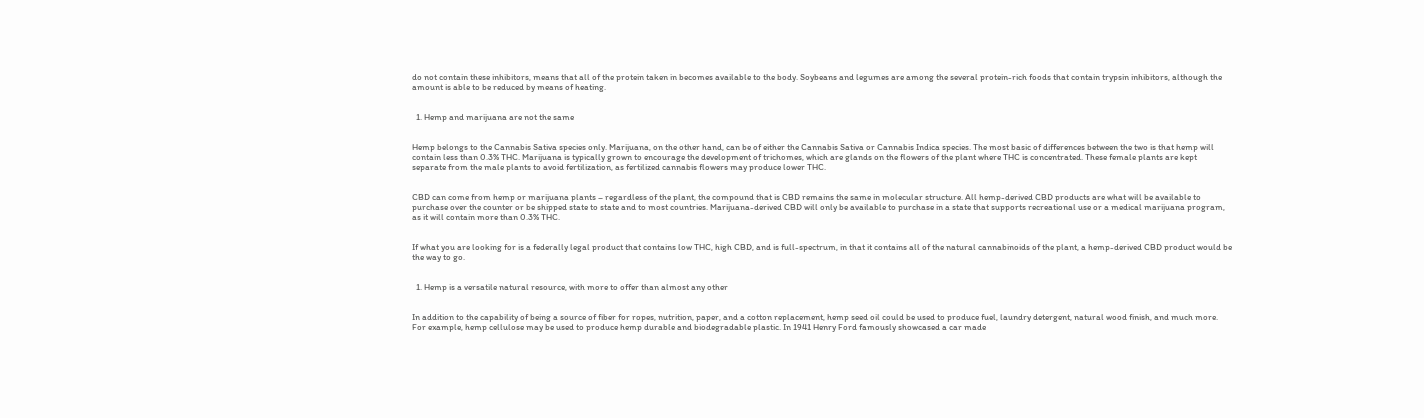do not contain these inhibitors, means that all of the protein taken in becomes available to the body. Soybeans and legumes are among the several protein-rich foods that contain trypsin inhibitors, although the amount is able to be reduced by means of heating.


  1. Hemp and marijuana are not the same


Hemp belongs to the Cannabis Sativa species only. Marijuana, on the other hand, can be of either the Cannabis Sativa or Cannabis Indica species. The most basic of differences between the two is that hemp will contain less than 0.3% THC. Marijuana is typically grown to encourage the development of trichomes, which are glands on the flowers of the plant where THC is concentrated. These female plants are kept separate from the male plants to avoid fertilization, as fertilized cannabis flowers may produce lower THC.


CBD can come from hemp or marijuana plants – regardless of the plant, the compound that is CBD remains the same in molecular structure. All hemp-derived CBD products are what will be available to purchase over the counter or be shipped state to state and to most countries. Marijuana-derived CBD will only be available to purchase in a state that supports recreational use or a medical marijuana program, as it will contain more than 0.3% THC.


If what you are looking for is a federally legal product that contains low THC, high CBD, and is full-spectrum, in that it contains all of the natural cannabinoids of the plant, a hemp-derived CBD product would be the way to go.


  1. Hemp is a versatile natural resource, with more to offer than almost any other


In addition to the capability of being a source of fiber for ropes, nutrition, paper, and a cotton replacement, hemp seed oil could be used to produce fuel, laundry detergent, natural wood finish, and much more. For example, hemp cellulose may be used to produce hemp durable and biodegradable plastic. In 1941 Henry Ford famously showcased a car made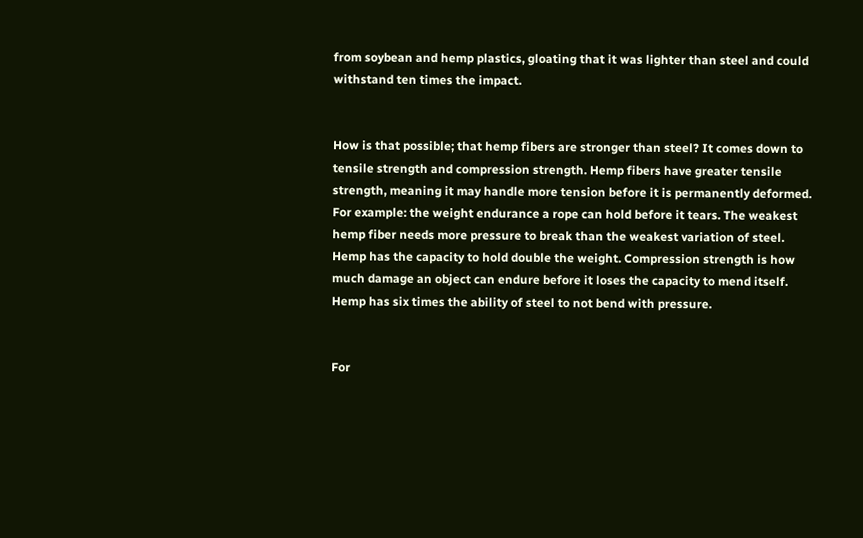from soybean and hemp plastics, gloating that it was lighter than steel and could withstand ten times the impact.


How is that possible; that hemp fibers are stronger than steel? It comes down to tensile strength and compression strength. Hemp fibers have greater tensile strength, meaning it may handle more tension before it is permanently deformed. For example: the weight endurance a rope can hold before it tears. The weakest hemp fiber needs more pressure to break than the weakest variation of steel. Hemp has the capacity to hold double the weight. Compression strength is how much damage an object can endure before it loses the capacity to mend itself. Hemp has six times the ability of steel to not bend with pressure.


For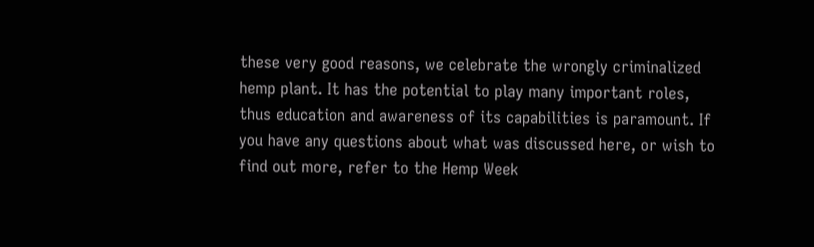these very good reasons, we celebrate the wrongly criminalized hemp plant. It has the potential to play many important roles, thus education and awareness of its capabilities is paramount. If you have any questions about what was discussed here, or wish to find out more, refer to the Hemp Week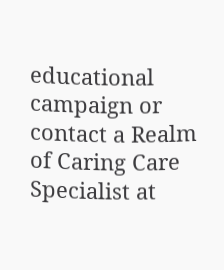educational campaign or contact a Realm of Caring Care Specialist at